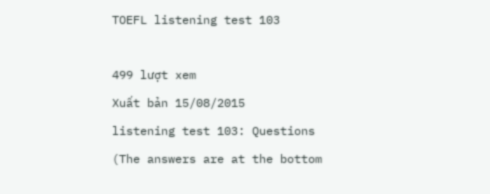TOEFL listening test 103

499 lượt xem
Xuất bản 15/08/2015
listening test 103: Questions (The answers are at the bottom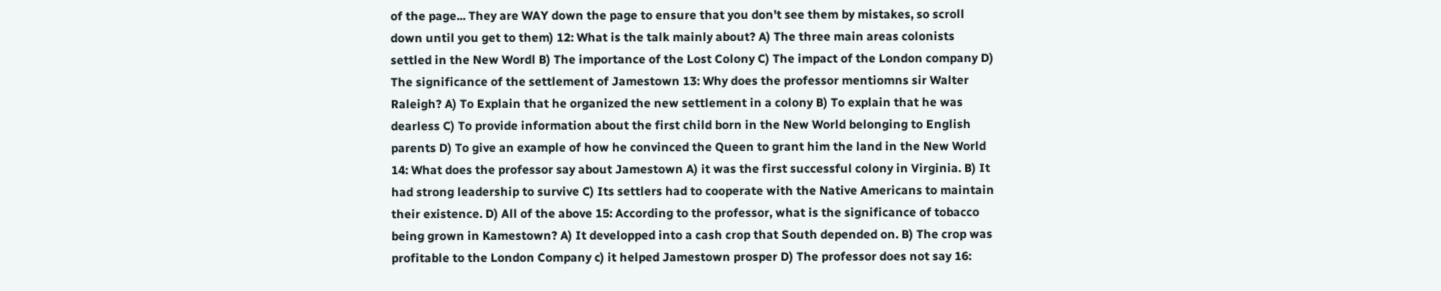of the page... They are WAY down the page to ensure that you don't see them by mistakes, so scroll down until you get to them) 12: What is the talk mainly about? A) The three main areas colonists settled in the New Wordl B) The importance of the Lost Colony C) The impact of the London company D) The significance of the settlement of Jamestown 13: Why does the professor mentiomns sir Walter Raleigh? A) To Explain that he organized the new settlement in a colony B) To explain that he was dearless C) To provide information about the first child born in the New World belonging to English parents D) To give an example of how he convinced the Queen to grant him the land in the New World 14: What does the professor say about Jamestown A) it was the first successful colony in Virginia. B) It had strong leadership to survive C) Its settlers had to cooperate with the Native Americans to maintain their existence. D) All of the above 15: According to the professor, what is the significance of tobacco being grown in Kamestown? A) It developped into a cash crop that South depended on. B) The crop was profitable to the London Company c) it helped Jamestown prosper D) The professor does not say 16: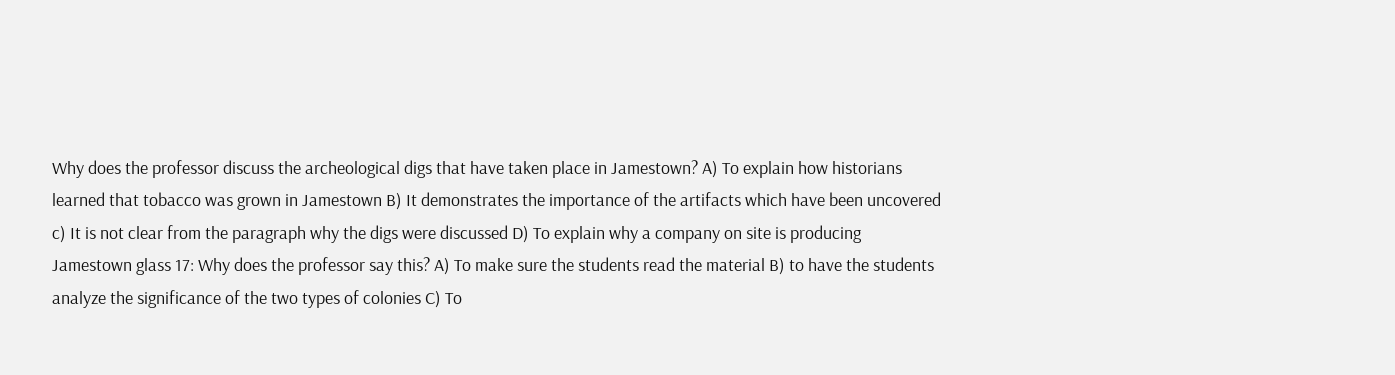Why does the professor discuss the archeological digs that have taken place in Jamestown? A) To explain how historians learned that tobacco was grown in Jamestown B) It demonstrates the importance of the artifacts which have been uncovered c) It is not clear from the paragraph why the digs were discussed D) To explain why a company on site is producing Jamestown glass 17: Why does the professor say this? A) To make sure the students read the material B) to have the students analyze the significance of the two types of colonies C) To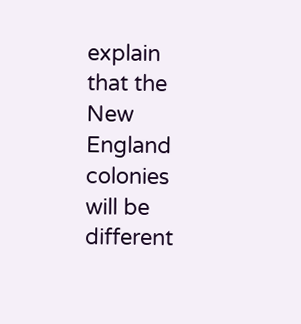explain that the New England colonies will be different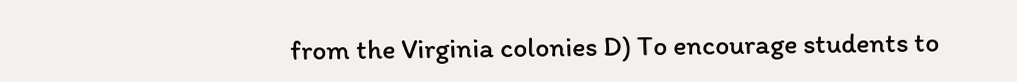from the Virginia colonies D) To encourage students to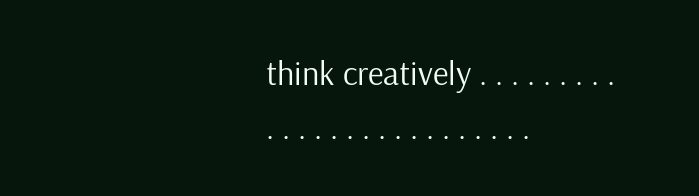think creatively . . . . . . . . . . . . . . . . . . . . . . . . . .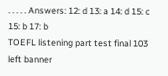. . . . . Answers: 12: d 13: a 14: d 15: c 15: b 17: b
TOEFL listening part test final 103
left banner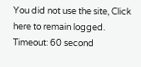You did not use the site, Click here to remain logged. Timeout: 60 second